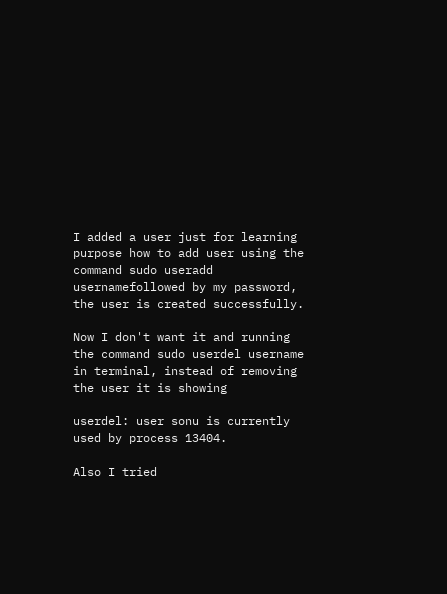I added a user just for learning purpose how to add user using the command sudo useradd usernamefollowed by my password, the user is created successfully.

Now I don't want it and running the command sudo userdel username in terminal, instead of removing the user it is showing

userdel: user sonu is currently used by process 13404.

Also I tried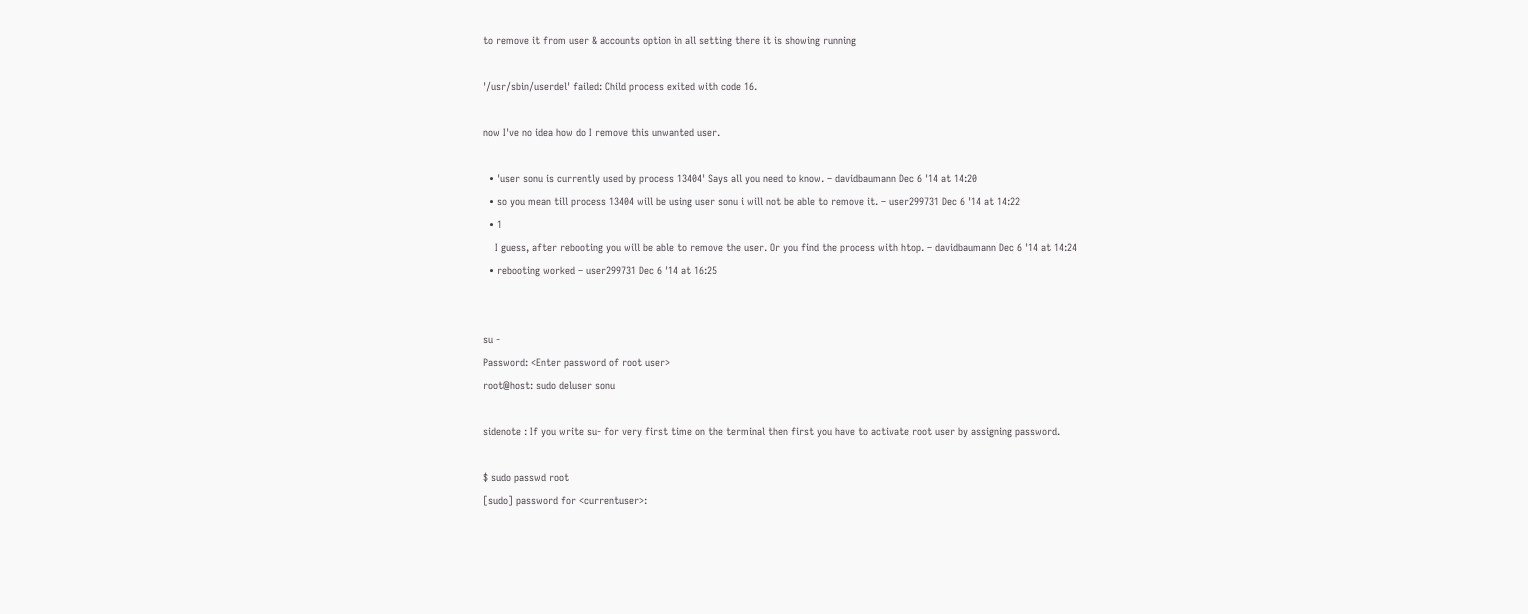to remove it from user & accounts option in all setting there it is showing running

'/usr/sbin/userdel' failed: Child process exited with code 16.

now I've no idea how do I remove this unwanted user.

  • 'user sonu is currently used by process 13404' Says all you need to know. – davidbaumann Dec 6 '14 at 14:20
  • so you mean till process 13404 will be using user sonu i will not be able to remove it. – user299731 Dec 6 '14 at 14:22
  • 1
    I guess, after rebooting you will be able to remove the user. Or you find the process with htop. – davidbaumann Dec 6 '14 at 14:24
  • rebooting worked – user299731 Dec 6 '14 at 16:25


su -
Password: <Enter password of root user>
root@host: sudo deluser sonu

sidenote : If you write su- for very first time on the terminal then first you have to activate root user by assigning password.

$ sudo passwd root
[sudo] password for <currentuser>: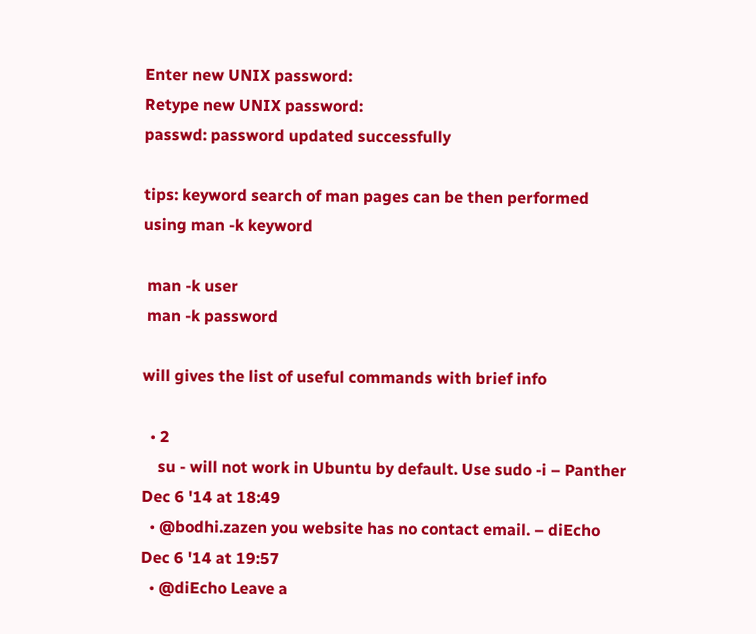Enter new UNIX password:
Retype new UNIX password:
passwd: password updated successfully

tips: keyword search of man pages can be then performed using man -k keyword

 man -k user
 man -k password

will gives the list of useful commands with brief info

  • 2
    su - will not work in Ubuntu by default. Use sudo -i – Panther Dec 6 '14 at 18:49
  • @bodhi.zazen you website has no contact email. – diEcho Dec 6 '14 at 19:57
  • @diEcho Leave a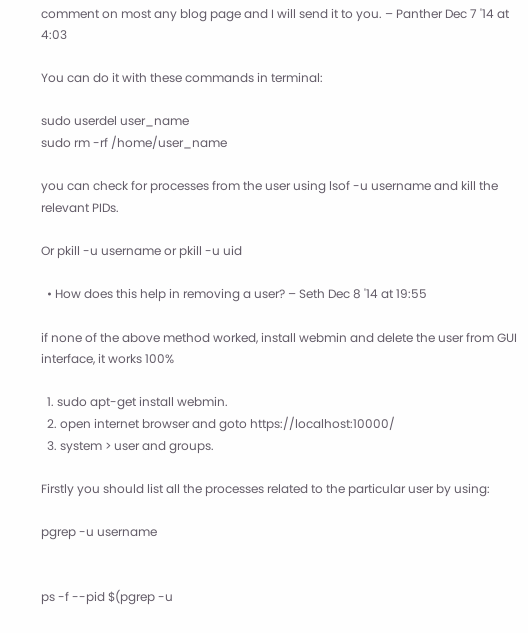comment on most any blog page and I will send it to you. – Panther Dec 7 '14 at 4:03

You can do it with these commands in terminal:

sudo userdel user_name
sudo rm -rf /home/user_name

you can check for processes from the user using lsof -u username and kill the relevant PIDs.

Or pkill -u username or pkill -u uid

  • How does this help in removing a user? – Seth Dec 8 '14 at 19:55

if none of the above method worked, install webmin and delete the user from GUI interface, it works 100%

  1. sudo apt-get install webmin.
  2. open internet browser and goto https://localhost:10000/
  3. system > user and groups.

Firstly you should list all the processes related to the particular user by using:

pgrep -u username


ps -f --pid $(pgrep -u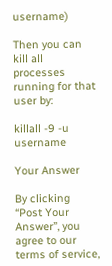username)

Then you can kill all processes running for that user by:

killall -9 -u username

Your Answer

By clicking “Post Your Answer”, you agree to our terms of service,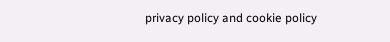privacy policy and cookie policy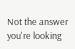Not the answer you're looking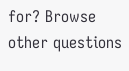for? Browse other questions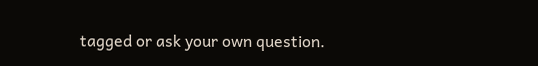tagged or ask your own question.